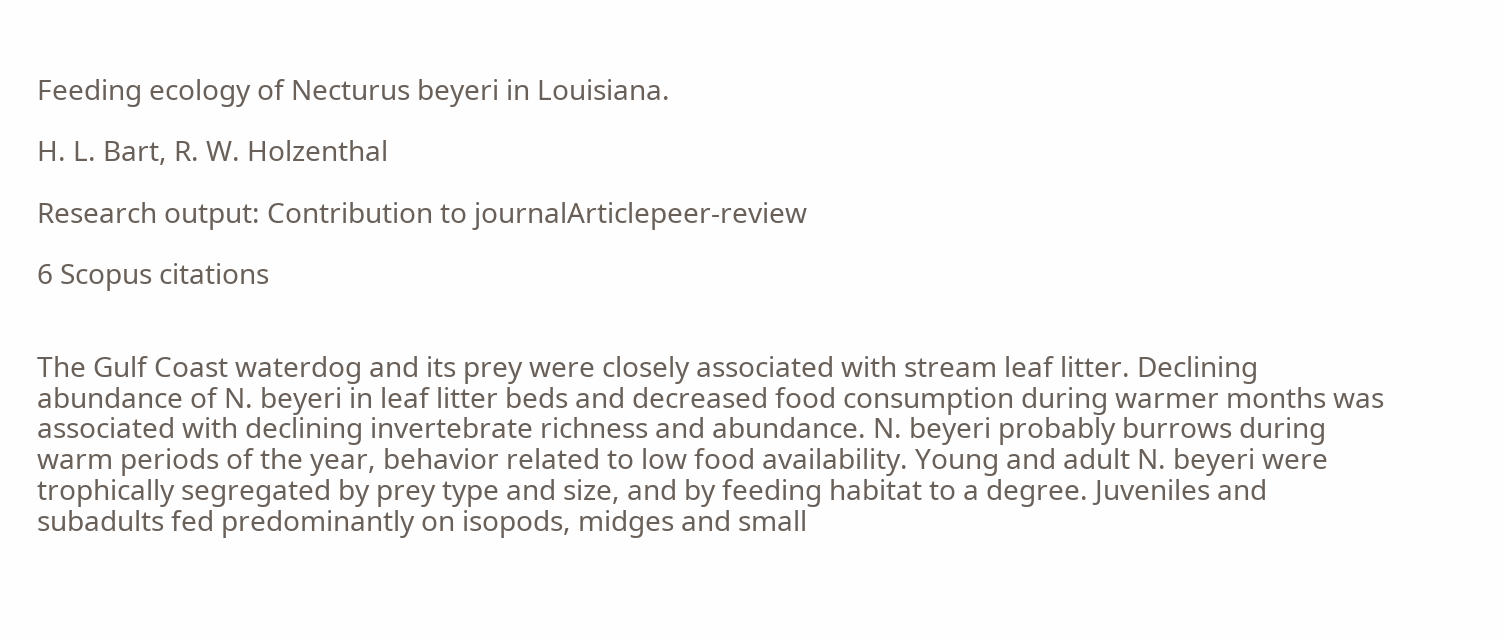Feeding ecology of Necturus beyeri in Louisiana.

H. L. Bart, R. W. Holzenthal

Research output: Contribution to journalArticlepeer-review

6 Scopus citations


The Gulf Coast waterdog and its prey were closely associated with stream leaf litter. Declining abundance of N. beyeri in leaf litter beds and decreased food consumption during warmer months was associated with declining invertebrate richness and abundance. N. beyeri probably burrows during warm periods of the year, behavior related to low food availability. Young and adult N. beyeri were trophically segregated by prey type and size, and by feeding habitat to a degree. Juveniles and subadults fed predominantly on isopods, midges and small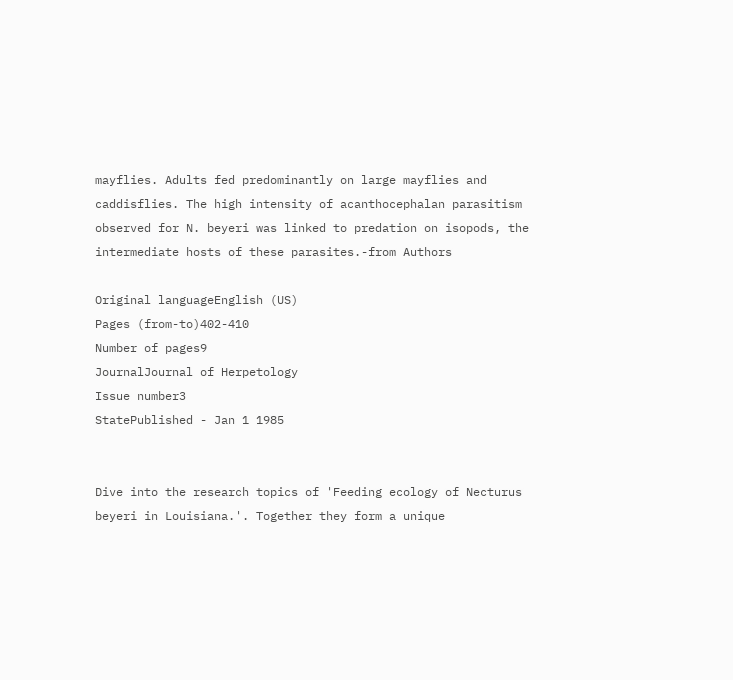mayflies. Adults fed predominantly on large mayflies and caddisflies. The high intensity of acanthocephalan parasitism observed for N. beyeri was linked to predation on isopods, the intermediate hosts of these parasites.-from Authors

Original languageEnglish (US)
Pages (from-to)402-410
Number of pages9
JournalJournal of Herpetology
Issue number3
StatePublished - Jan 1 1985


Dive into the research topics of 'Feeding ecology of Necturus beyeri in Louisiana.'. Together they form a unique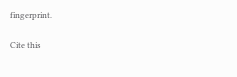fingerprint.

Cite this